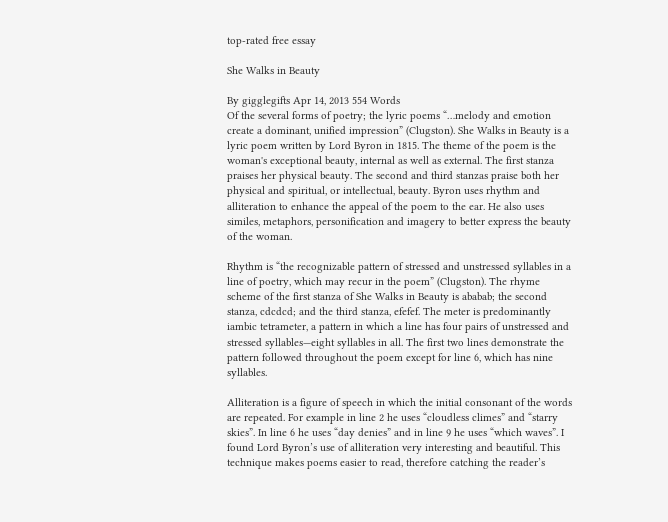top-rated free essay

She Walks in Beauty

By gigglegifts Apr 14, 2013 554 Words
Of the several forms of poetry; the lyric poems “…melody and emotion create a dominant, unified impression” (Clugston). She Walks in Beauty is a lyric poem written by Lord Byron in 1815. The theme of the poem is the woman's exceptional beauty, internal as well as external. The first stanza praises her physical beauty. The second and third stanzas praise both her physical and spiritual, or intellectual, beauty. Byron uses rhythm and alliteration to enhance the appeal of the poem to the ear. He also uses similes, metaphors, personification and imagery to better express the beauty of the woman.

Rhythm is “the recognizable pattern of stressed and unstressed syllables in a line of poetry, which may recur in the poem” (Clugston). The rhyme scheme of the first stanza of She Walks in Beauty is ababab; the second stanza, cdcdcd; and the third stanza, efefef. The meter is predominantly iambic tetrameter, a pattern in which a line has four pairs of unstressed and stressed syllables—eight syllables in all. The first two lines demonstrate the pattern followed throughout the poem except for line 6, which has nine syllables.

Alliteration is a figure of speech in which the initial consonant of the words are repeated. For example in line 2 he uses “cloudless climes” and “starry skies”. In line 6 he uses “day denies” and in line 9 he uses “which waves”. I found Lord Byron’s use of alliteration very interesting and beautiful. This technique makes poems easier to read, therefore catching the reader’s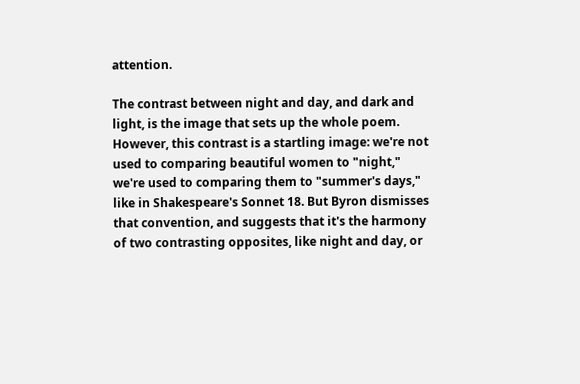attention.

The contrast between night and day, and dark and light, is the image that sets up the whole poem. However, this contrast is a startling image: we're not used to comparing beautiful women to "night," we're used to comparing them to "summer's days," like in Shakespeare's Sonnet 18. But Byron dismisses that convention, and suggests that it's the harmony of two contrasting opposites, like night and day, or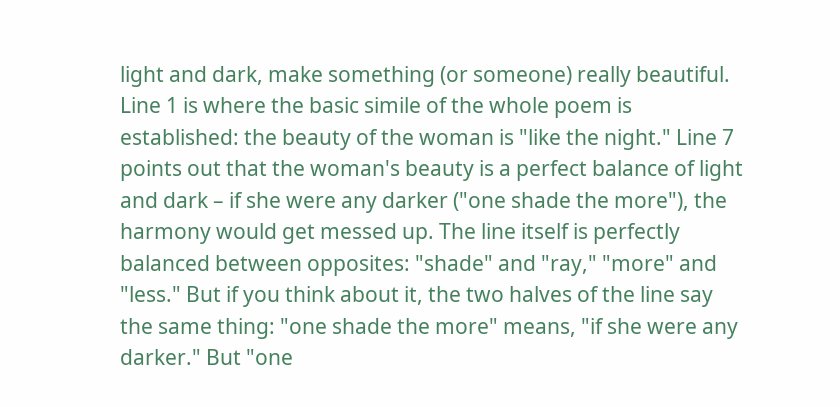light and dark, make something (or someone) really beautiful. Line 1 is where the basic simile of the whole poem is established: the beauty of the woman is "like the night." Line 7 points out that the woman's beauty is a perfect balance of light and dark – if she were any darker ("one shade the more"), the harmony would get messed up. The line itself is perfectly balanced between opposites: "shade" and "ray," "more" and "less." But if you think about it, the two halves of the line say the same thing: "one shade the more" means, "if she were any darker." But "one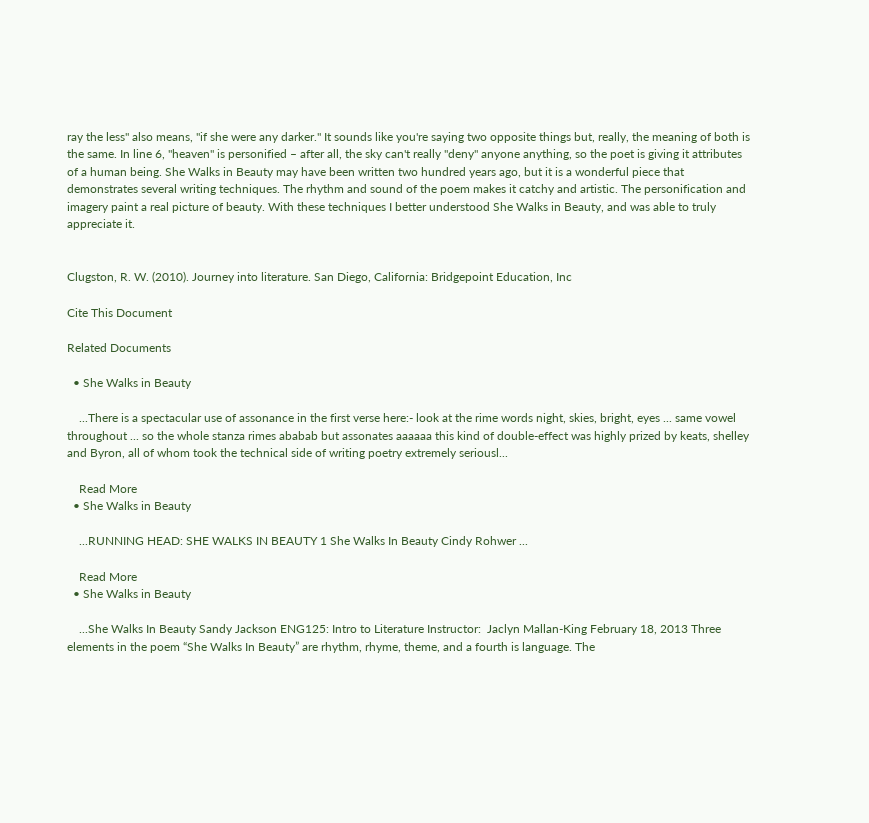ray the less" also means, "if she were any darker." It sounds like you're saying two opposite things but, really, the meaning of both is the same. In line 6, "heaven" is personified – after all, the sky can't really "deny" anyone anything, so the poet is giving it attributes of a human being. She Walks in Beauty may have been written two hundred years ago, but it is a wonderful piece that demonstrates several writing techniques. The rhythm and sound of the poem makes it catchy and artistic. The personification and imagery paint a real picture of beauty. With these techniques I better understood She Walks in Beauty, and was able to truly appreciate it.


Clugston, R. W. (2010). Journey into literature. San Diego, California: Bridgepoint Education, Inc

Cite This Document

Related Documents

  • She Walks in Beauty

    ...There is a spectacular use of assonance in the first verse here:- look at the rime words night, skies, bright, eyes ... same vowel throughout ... so the whole stanza rimes ababab but assonates aaaaaa this kind of double-effect was highly prized by keats, shelley and Byron, all of whom took the technical side of writing poetry extremely seriousl...

    Read More
  • She Walks in Beauty

    ...RUNNING HEAD: SHE WALKS IN BEAUTY 1 She Walks In Beauty Cindy Rohwer ...

    Read More
  • She Walks in Beauty

    ...She Walks In Beauty Sandy Jackson ENG125: Intro to Literature Instructor:  Jaclyn Mallan-King February 18, 2013 Three elements in the poem “She Walks In Beauty” are rhythm, rhyme, theme, and a fourth is language. The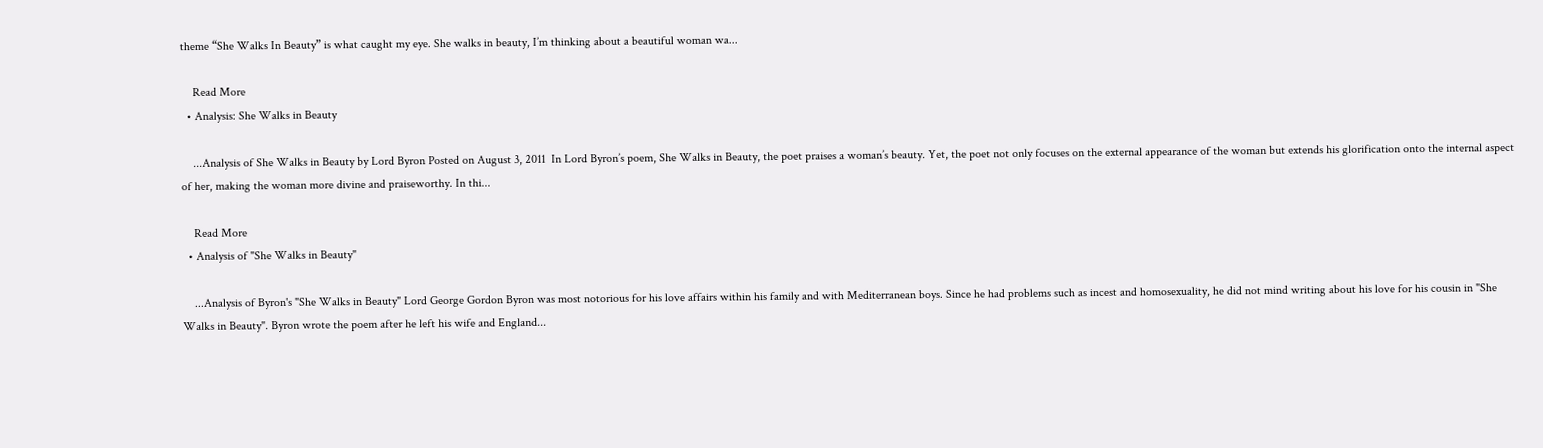theme “She Walks In Beauty” is what caught my eye. She walks in beauty, I’m thinking about a beautiful woman wa...

    Read More
  • Analysis: She Walks in Beauty

    ...Analysis of She Walks in Beauty by Lord Byron Posted on August 3, 2011  In Lord Byron’s poem, She Walks in Beauty, the poet praises a woman’s beauty. Yet, the poet not only focuses on the external appearance of the woman but extends his glorification onto the internal aspect of her, making the woman more divine and praiseworthy. In thi...

    Read More
  • Analysis of "She Walks in Beauty"

    ...Analysis of Byron's "She Walks in Beauty" Lord George Gordon Byron was most notorious for his love affairs within his family and with Mediterranean boys. Since he had problems such as incest and homosexuality, he did not mind writing about his love for his cousin in "She Walks in Beauty". Byron wrote the poem after he left his wife and England...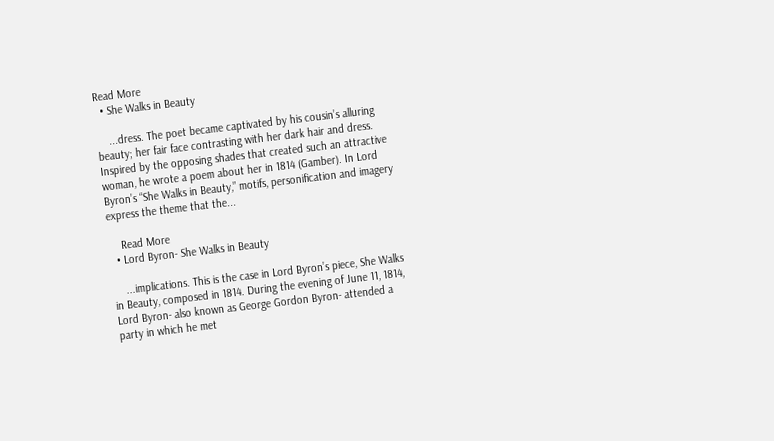Read More
  • She Walks in Beauty

    ...dress. The poet became captivated by his cousin’s alluring beauty; her fair face contrasting with her dark hair and dress. Inspired by the opposing shades that created such an attractive woman, he wrote a poem about her in 1814 (Gamber). In Lord Byron’s “She Walks in Beauty,” motifs, personification and imagery express the theme that the...

    Read More
  • Lord Byron- She Walks in Beauty

    ...implications. This is the case in Lord Byron’s piece, She Walks in Beauty, composed in 1814. During the evening of June 11, 1814, Lord Byron- also known as George Gordon Byron- attended a party in which he met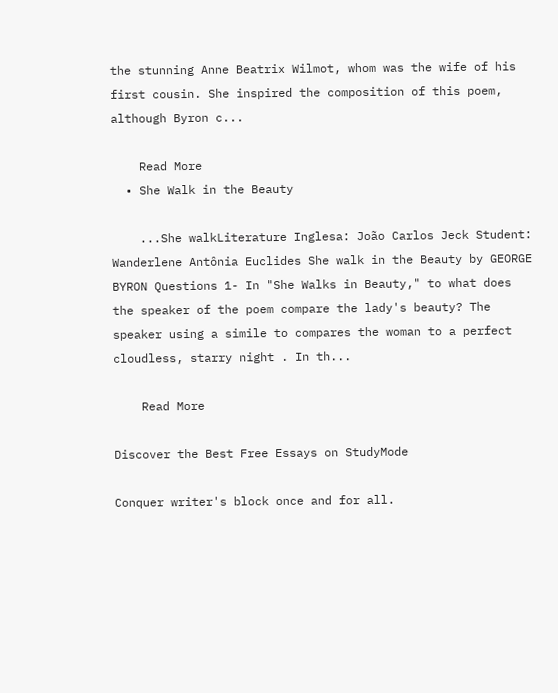the stunning Anne Beatrix Wilmot, whom was the wife of his first cousin. She inspired the composition of this poem, although Byron c...

    Read More
  • She Walk in the Beauty

    ...She walkLiterature Inglesa: João Carlos Jeck Student: Wanderlene Antônia Euclides She walk in the Beauty by GEORGE BYRON Questions 1- In "She Walks in Beauty," to what does the speaker of the poem compare the lady's beauty? The speaker using a simile to compares the woman to a perfect cloudless, starry night . In th...

    Read More

Discover the Best Free Essays on StudyMode

Conquer writer's block once and for all.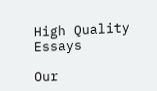High Quality Essays

Our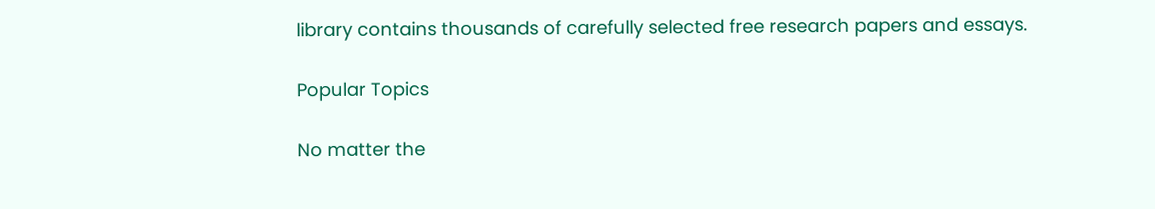library contains thousands of carefully selected free research papers and essays.

Popular Topics

No matter the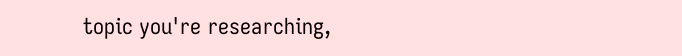topic you're researching,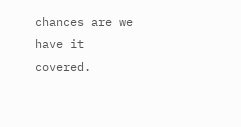chances are we have it covered.